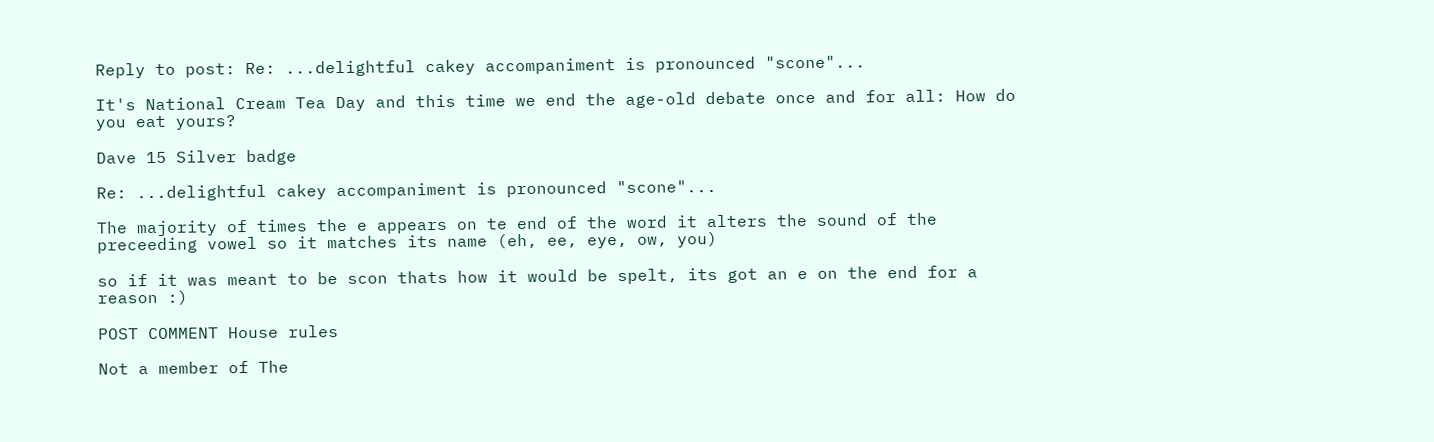Reply to post: Re: ...delightful cakey accompaniment is pronounced "scone"...

It's National Cream Tea Day and this time we end the age-old debate once and for all: How do you eat yours?

Dave 15 Silver badge

Re: ...delightful cakey accompaniment is pronounced "scone"...

The majority of times the e appears on te end of the word it alters the sound of the preceeding vowel so it matches its name (eh, ee, eye, ow, you)

so if it was meant to be scon thats how it would be spelt, its got an e on the end for a reason :)

POST COMMENT House rules

Not a member of The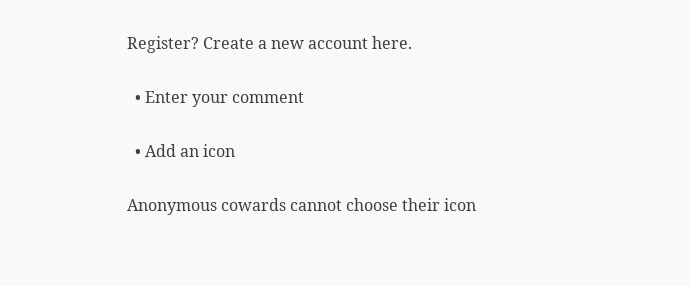Register? Create a new account here.

  • Enter your comment

  • Add an icon

Anonymous cowards cannot choose their icon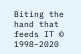Biting the hand that feeds IT © 1998–2020